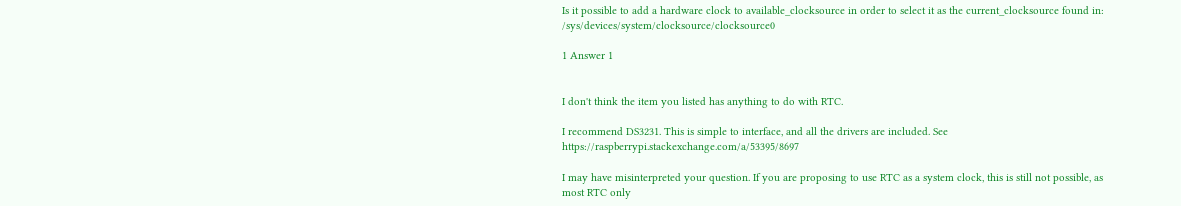Is it possible to add a hardware clock to available_clocksource in order to select it as the current_clocksource found in: /sys/devices/system/clocksource/clocksource0

1 Answer 1


I don't think the item you listed has anything to do with RTC.

I recommend DS3231. This is simple to interface, and all the drivers are included. See https://raspberrypi.stackexchange.com/a/53395/8697

I may have misinterpreted your question. If you are proposing to use RTC as a system clock, this is still not possible, as most RTC only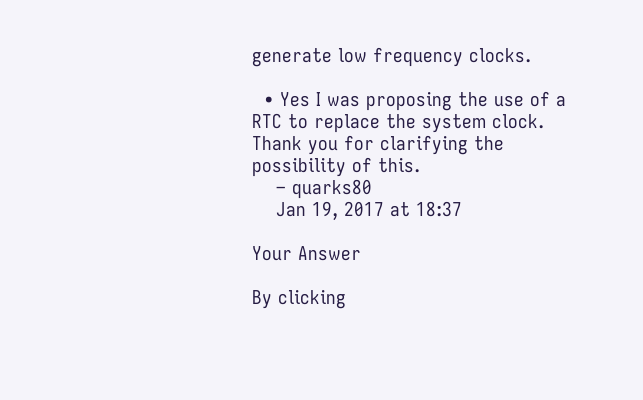generate low frequency clocks.

  • Yes I was proposing the use of a RTC to replace the system clock. Thank you for clarifying the possibility of this.
    – quarks80
    Jan 19, 2017 at 18:37

Your Answer

By clicking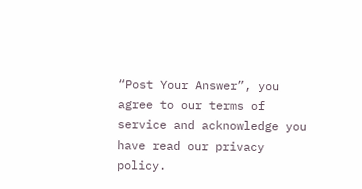“Post Your Answer”, you agree to our terms of service and acknowledge you have read our privacy policy.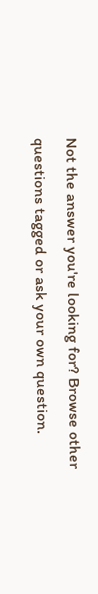Not the answer you're looking for? Browse other questions tagged or ask your own question.